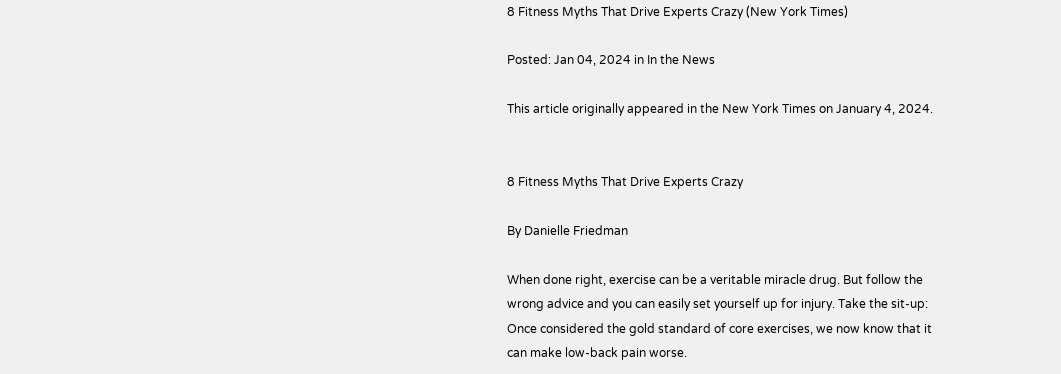8 Fitness Myths That Drive Experts Crazy (New York Times)

Posted: Jan 04, 2024 in In the News

This article originally appeared in the New York Times on January 4, 2024.


8 Fitness Myths That Drive Experts Crazy

By Danielle Friedman

When done right, exercise can be a veritable miracle drug. But follow the wrong advice and you can easily set yourself up for injury. Take the sit-up: Once considered the gold standard of core exercises, we now know that it can make low-back pain worse.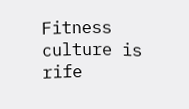Fitness culture is rife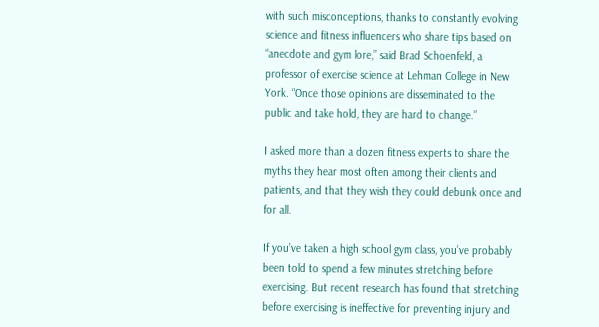with such misconceptions, thanks to constantly evolving science and fitness influencers who share tips based on “anecdote and gym lore,” said Brad Schoenfeld, a professor of exercise science at Lehman College in New York. “Once those opinions are disseminated to the public and take hold, they are hard to change.”

I asked more than a dozen fitness experts to share the myths they hear most often among their clients and patients, and that they wish they could debunk once and for all.

If you’ve taken a high school gym class, you’ve probably been told to spend a few minutes stretching before exercising. But recent research has found that stretching before exercising is ineffective for preventing injury and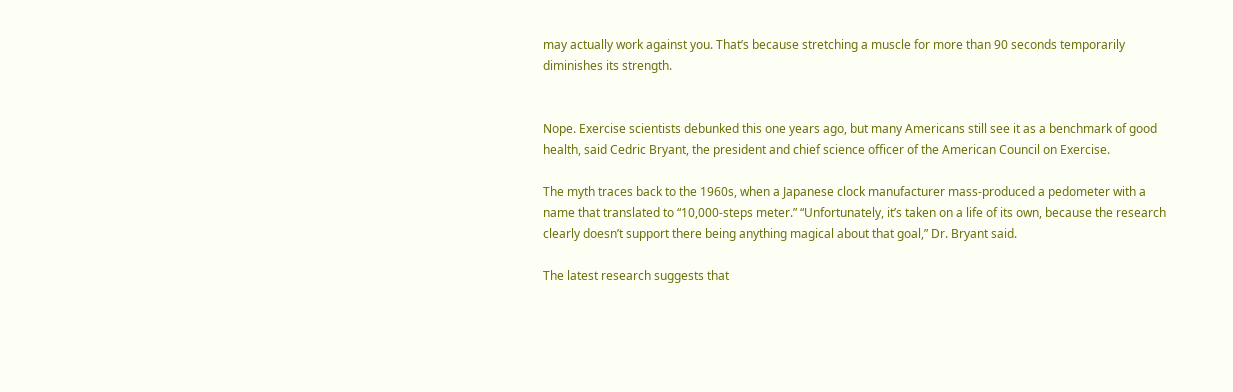may actually work against you. That’s because stretching a muscle for more than 90 seconds temporarily diminishes its strength.


Nope. Exercise scientists debunked this one years ago, but many Americans still see it as a benchmark of good health, said Cedric Bryant, the president and chief science officer of the American Council on Exercise.

The myth traces back to the 1960s, when a Japanese clock manufacturer mass-produced a pedometer with a name that translated to “10,000-steps meter.” “Unfortunately, it’s taken on a life of its own, because the research clearly doesn’t support there being anything magical about that goal,” Dr. Bryant said.

The latest research suggests that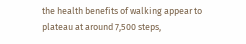the health benefits of walking appear to plateau at around 7,500 steps,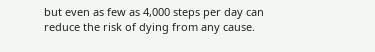but even as few as 4,000 steps per day can reduce the risk of dying from any cause.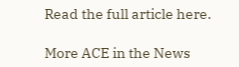Read the full article here.

More ACE in the News